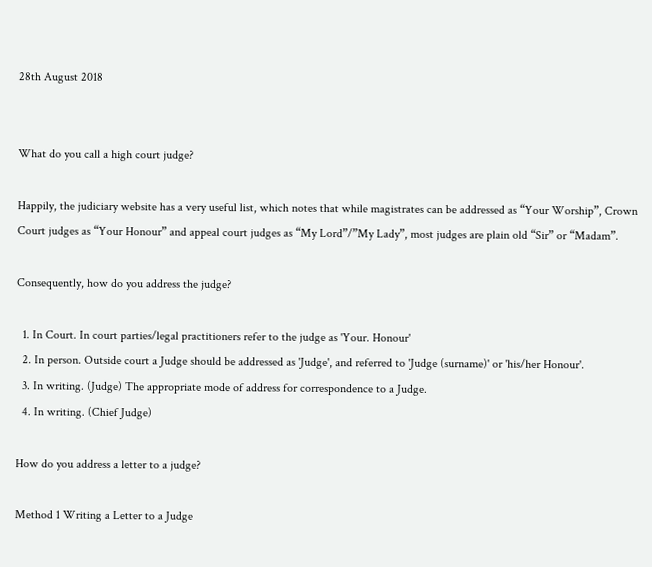28th August 2018


What do you call a high court judge?

Happily, the judiciary website has a very useful list, which notes that while magistrates can be addressed as “Your Worship”, Crown Court judges as “Your Honour” and appeal court judges as “My Lord”/”My Lady”, most judges are plain old “Sir” or “Madam”.

Consequently, how do you address the judge?

  1. In Court. In court parties/legal practitioners refer to the judge as 'Your. Honour'
  2. In person. Outside court a Judge should be addressed as 'Judge', and referred to 'Judge (surname)' or 'his/her Honour'.
  3. In writing. (Judge) The appropriate mode of address for correspondence to a Judge.
  4. In writing. (Chief Judge)

How do you address a letter to a judge?

Method 1 Writing a Letter to a Judge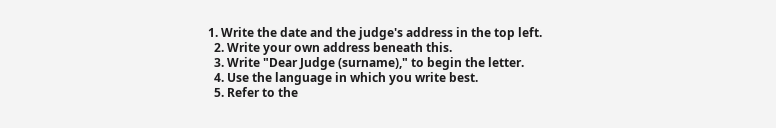1. Write the date and the judge's address in the top left.
  2. Write your own address beneath this.
  3. Write "Dear Judge (surname)," to begin the letter.
  4. Use the language in which you write best.
  5. Refer to the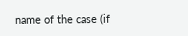name of the case (if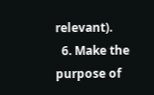relevant).
  6. Make the purpose of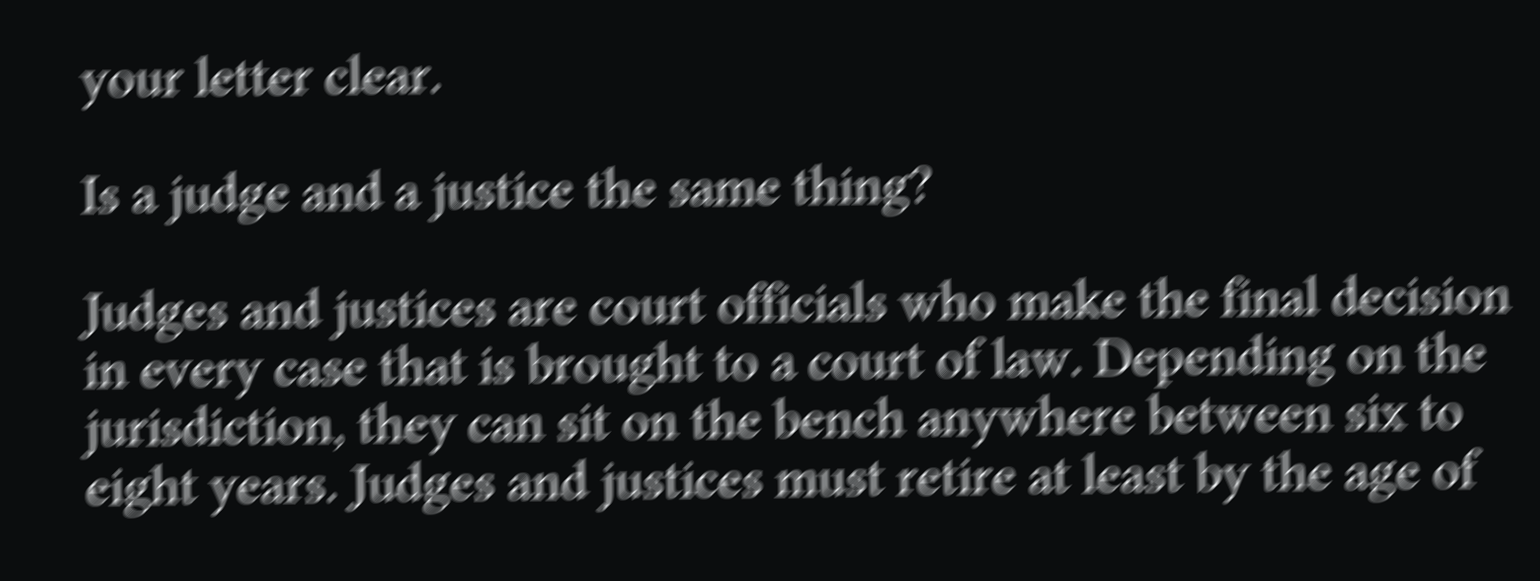your letter clear.

Is a judge and a justice the same thing?

Judges and justices are court officials who make the final decision in every case that is brought to a court of law. Depending on the jurisdiction, they can sit on the bench anywhere between six to eight years. Judges and justices must retire at least by the age of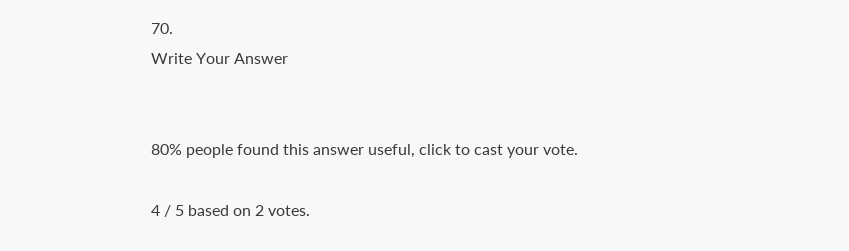70.
Write Your Answer


80% people found this answer useful, click to cast your vote.

4 / 5 based on 2 votes.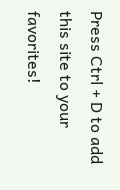Press Ctrl + D to add this site to your favorites!